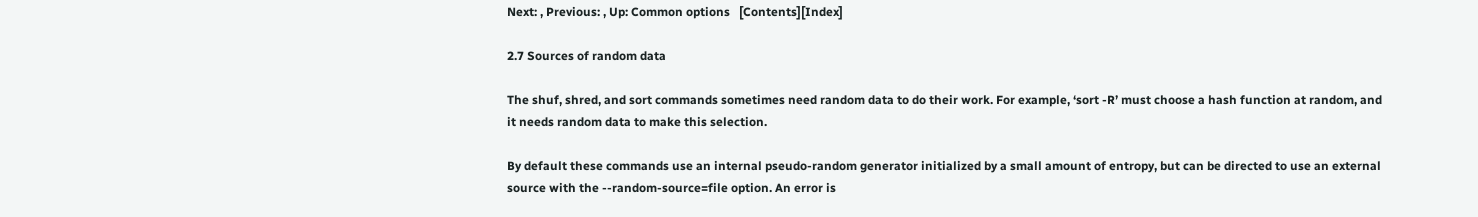Next: , Previous: , Up: Common options   [Contents][Index]

2.7 Sources of random data

The shuf, shred, and sort commands sometimes need random data to do their work. For example, ‘sort -R’ must choose a hash function at random, and it needs random data to make this selection.

By default these commands use an internal pseudo-random generator initialized by a small amount of entropy, but can be directed to use an external source with the --random-source=file option. An error is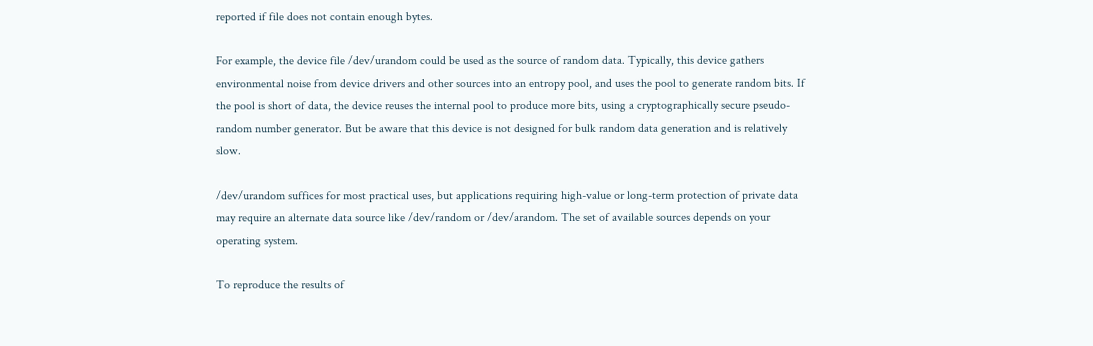reported if file does not contain enough bytes.

For example, the device file /dev/urandom could be used as the source of random data. Typically, this device gathers environmental noise from device drivers and other sources into an entropy pool, and uses the pool to generate random bits. If the pool is short of data, the device reuses the internal pool to produce more bits, using a cryptographically secure pseudo-random number generator. But be aware that this device is not designed for bulk random data generation and is relatively slow.

/dev/urandom suffices for most practical uses, but applications requiring high-value or long-term protection of private data may require an alternate data source like /dev/random or /dev/arandom. The set of available sources depends on your operating system.

To reproduce the results of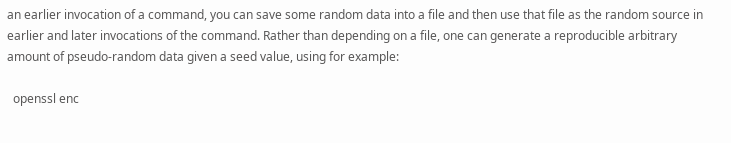an earlier invocation of a command, you can save some random data into a file and then use that file as the random source in earlier and later invocations of the command. Rather than depending on a file, one can generate a reproducible arbitrary amount of pseudo-random data given a seed value, using for example:

  openssl enc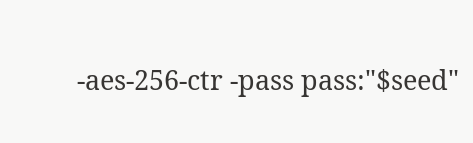-aes-256-ctr -pass pass:"$seed"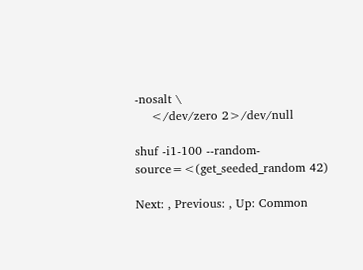-nosalt \
    </dev/zero 2>/dev/null

shuf -i1-100 --random-source=<(get_seeded_random 42)

Next: , Previous: , Up: Common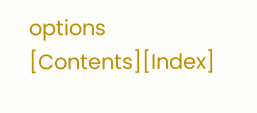options   [Contents][Index]